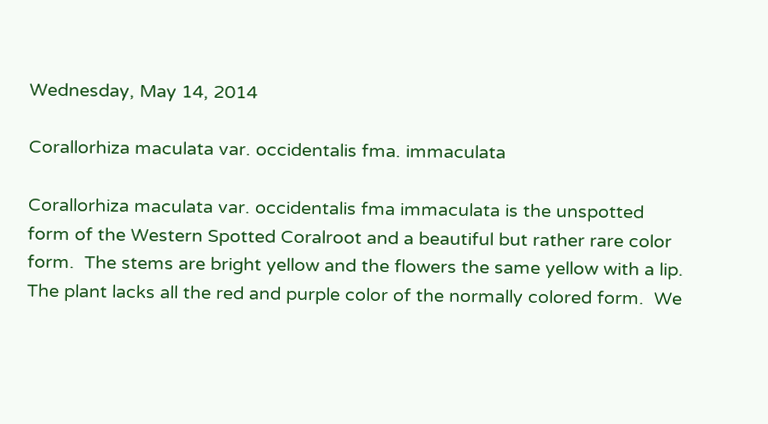Wednesday, May 14, 2014

Corallorhiza maculata var. occidentalis fma. immaculata

Corallorhiza maculata var. occidentalis fma immaculata is the unspotted form of the Western Spotted Coralroot and a beautiful but rather rare color form.  The stems are bright yellow and the flowers the same yellow with a lip.  The plant lacks all the red and purple color of the normally colored form.  We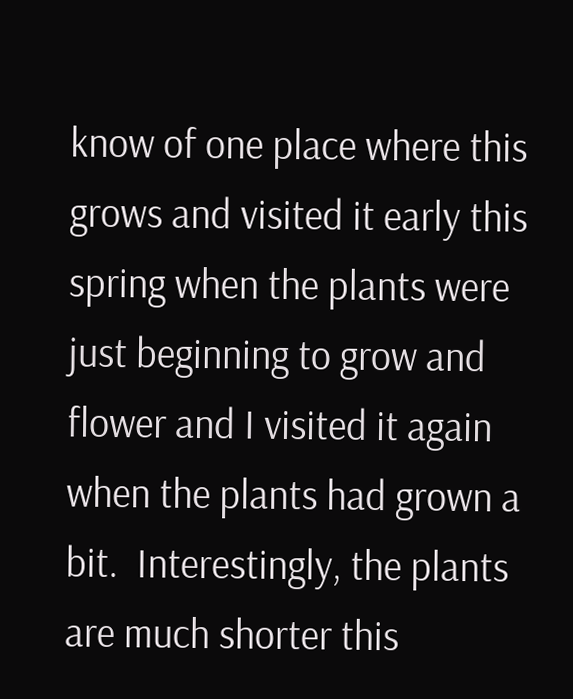know of one place where this grows and visited it early this spring when the plants were just beginning to grow and flower and I visited it again when the plants had grown a bit.  Interestingly, the plants are much shorter this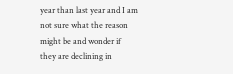year than last year and I am not sure what the reason might be and wonder if they are declining in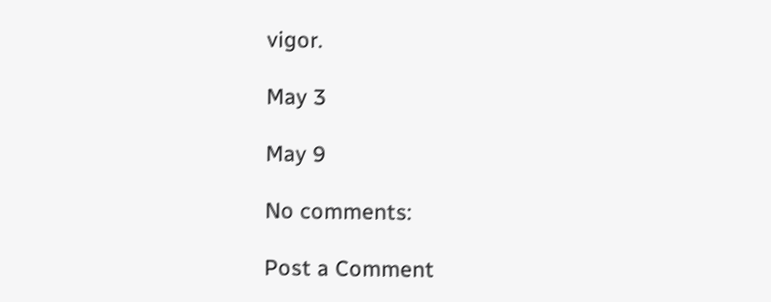vigor.

May 3

May 9

No comments:

Post a Comment